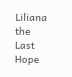Liliana the Last Hope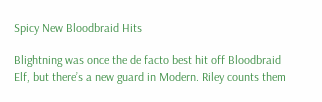Spicy New Bloodbraid Hits

Blightning was once the de facto best hit off Bloodbraid Elf, but there’s a new guard in Modern. Riley counts them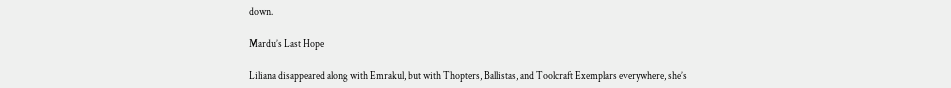down.

Mardu’s Last Hope

Liliana disappeared along with Emrakul, but with Thopters, Ballistas, and Toolcraft Exemplars everywhere, she’s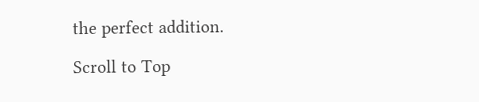the perfect addition.

Scroll to Top